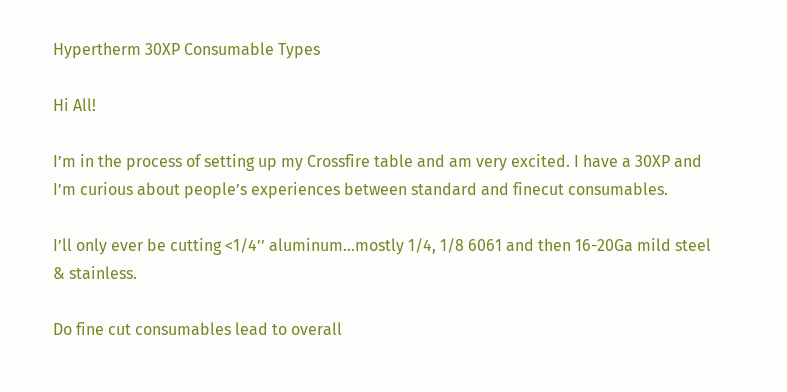Hypertherm 30XP Consumable Types

Hi All!

I’m in the process of setting up my Crossfire table and am very excited. I have a 30XP and I’m curious about people’s experiences between standard and finecut consumables.

I’ll only ever be cutting <1/4’’ aluminum…mostly 1/4, 1/8 6061 and then 16-20Ga mild steel & stainless.

Do fine cut consumables lead to overall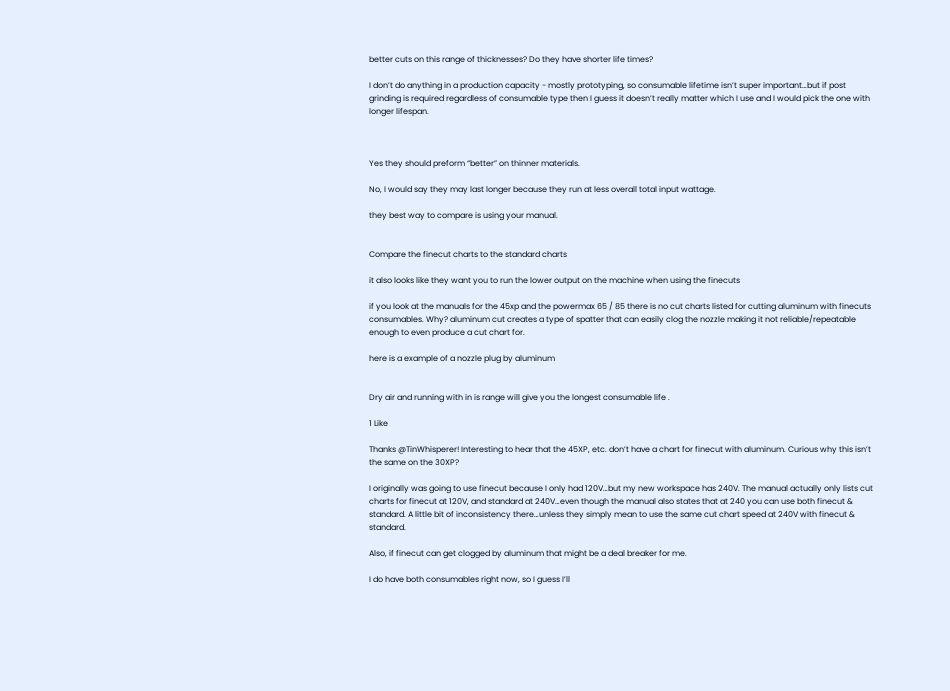better cuts on this range of thicknesses? Do they have shorter life times?

I don’t do anything in a production capacity - mostly prototyping, so consumable lifetime isn’t super important…but if post grinding is required regardless of consumable type then I guess it doesn’t really matter which I use and I would pick the one with longer lifespan.



Yes they should preform “better” on thinner materials.

No, I would say they may last longer because they run at less overall total input wattage.

they best way to compare is using your manual.


Compare the finecut charts to the standard charts

it also looks like they want you to run the lower output on the machine when using the finecuts

if you look at the manuals for the 45xp and the powermax 65 / 85 there is no cut charts listed for cutting aluminum with finecuts consumables. Why? aluminum cut creates a type of spatter that can easily clog the nozzle making it not reliable/repeatable enough to even produce a cut chart for.

here is a example of a nozzle plug by aluminum


Dry air and running with in is range will give you the longest consumable life .

1 Like

Thanks @TinWhisperer! Interesting to hear that the 45XP, etc. don’t have a chart for finecut with aluminum. Curious why this isn’t the same on the 30XP?

I originally was going to use finecut because I only had 120V…but my new workspace has 240V. The manual actually only lists cut charts for finecut at 120V, and standard at 240V…even though the manual also states that at 240 you can use both finecut & standard. A little bit of inconsistency there…unless they simply mean to use the same cut chart speed at 240V with finecut & standard.

Also, if finecut can get clogged by aluminum that might be a deal breaker for me.

I do have both consumables right now, so I guess I’ll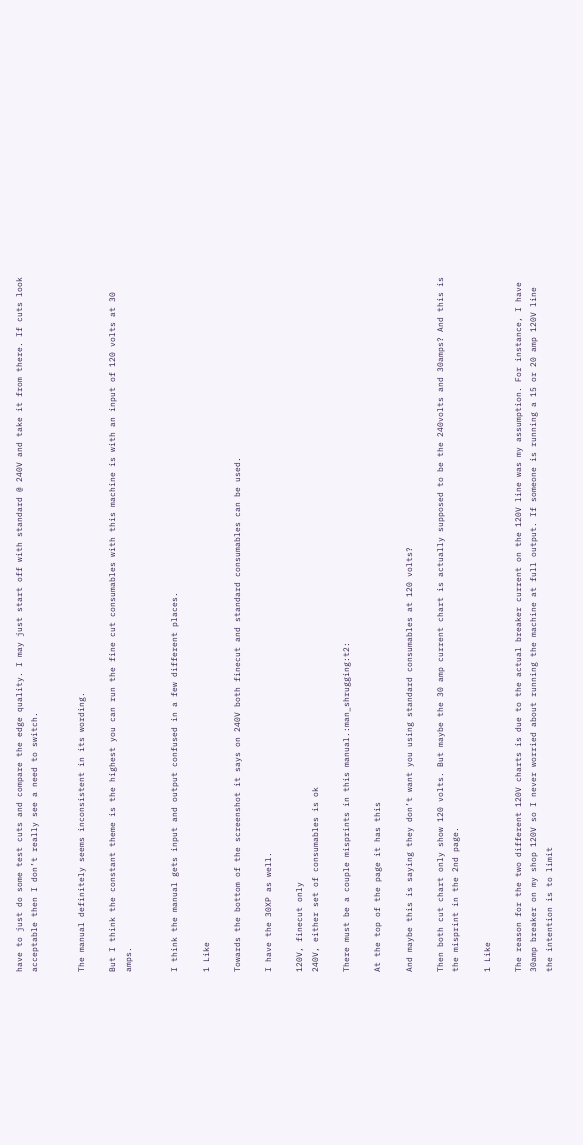have to just do some test cuts and compare the edge quality. I may just start off with standard @ 240V and take it from there. If cuts look acceptable then I don’t really see a need to switch.


The manual definitely seems inconsistent in its wording.

But I think the constant theme is the highest you can run the fine cut consumables with this machine is with an input of 120 volts at 30 amps.


I think the manual gets input and output confused in a few different places.

1 Like

Towards the bottom of the screenshot it says on 240V both finecut and standard consumables can be used.

I have the 30XP as well.

120V, finecut only
240V, either set of consumables is ok

There must be a couple misprints in this manual.:man_shrugging:t2:

At the top of the page it has this

And maybe this is saying they don’t want you using standard consumables at 120 volts?

Then both cut chart only show 120 volts. But maybe the 30 amp current chart is actually supposed to be the 240volts and 30amps? And this is the misprint in the 2nd page.

1 Like

The reason for the two different 120V charts is due to the actual breaker current on the 120V line was my assumption. For instance, I have 30amp breaker on my shop 120V so I never worried about running the machine at full output. If someone is running a 15 or 20 amp 120V line the intention is to limit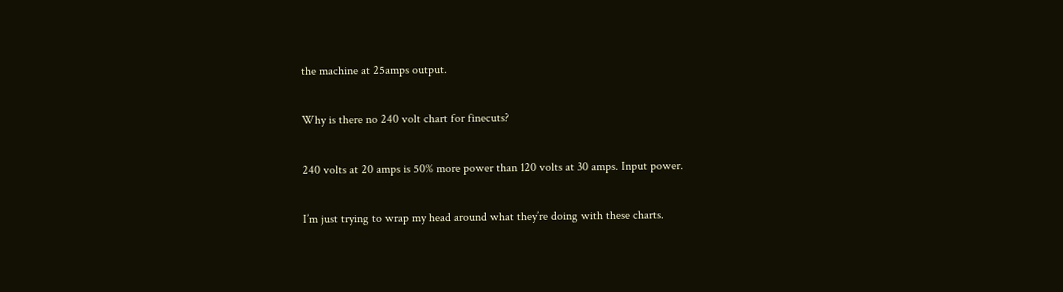the machine at 25amps output.

Why is there no 240 volt chart for finecuts?

240 volts at 20 amps is 50% more power than 120 volts at 30 amps. Input power.

I’m just trying to wrap my head around what they’re doing with these charts.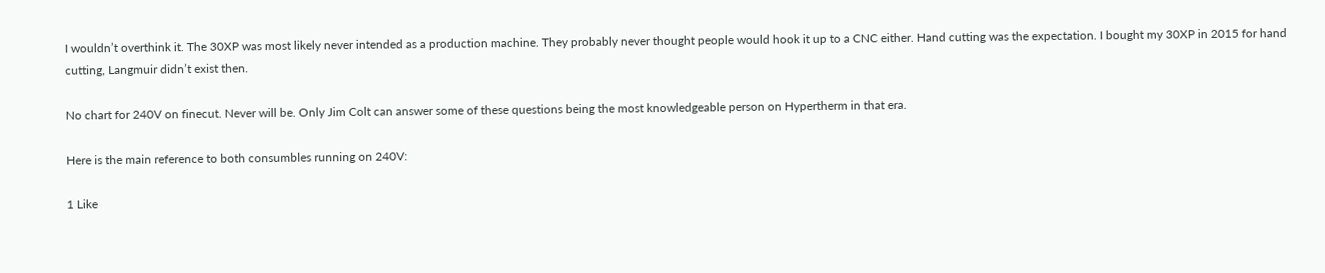I wouldn’t overthink it. The 30XP was most likely never intended as a production machine. They probably never thought people would hook it up to a CNC either. Hand cutting was the expectation. I bought my 30XP in 2015 for hand cutting, Langmuir didn’t exist then.

No chart for 240V on finecut. Never will be. Only Jim Colt can answer some of these questions being the most knowledgeable person on Hypertherm in that era.

Here is the main reference to both consumbles running on 240V:

1 Like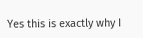Yes this is exactly why I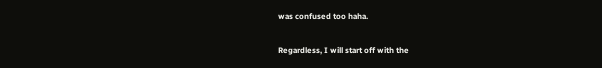was confused too haha.

Regardless, I will start off with the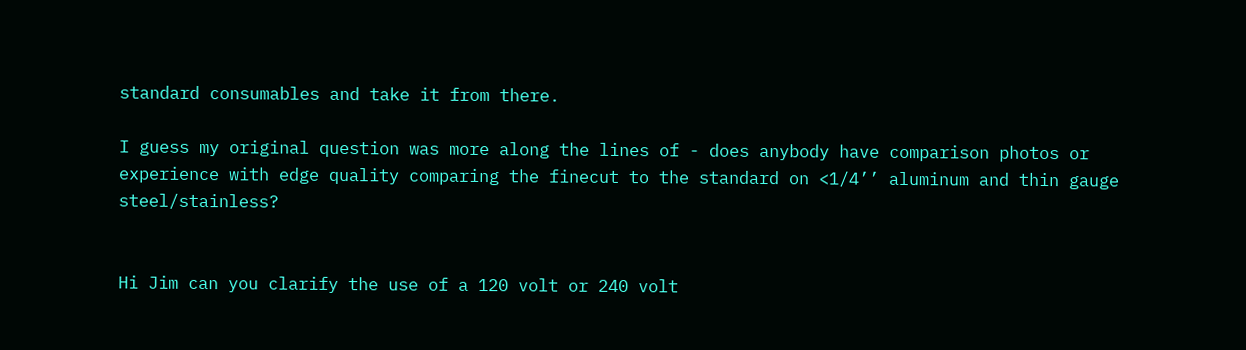standard consumables and take it from there.

I guess my original question was more along the lines of - does anybody have comparison photos or experience with edge quality comparing the finecut to the standard on <1/4’’ aluminum and thin gauge steel/stainless?


Hi Jim can you clarify the use of a 120 volt or 240 volt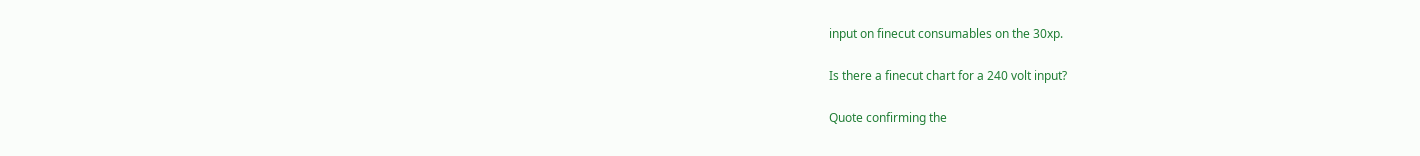input on finecut consumables on the 30xp.

Is there a finecut chart for a 240 volt input?

Quote confirming the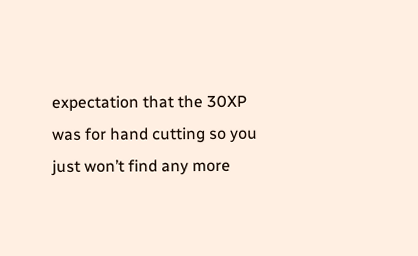expectation that the 30XP was for hand cutting so you just won’t find any more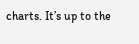charts. It’s up to the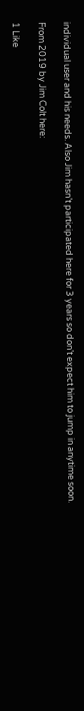individual user and his needs. Also Jim hasn’t participated here for 3 years so don’t expect him to jump in anytime soon.

From 2019 by Jim Colt here:

1 Like